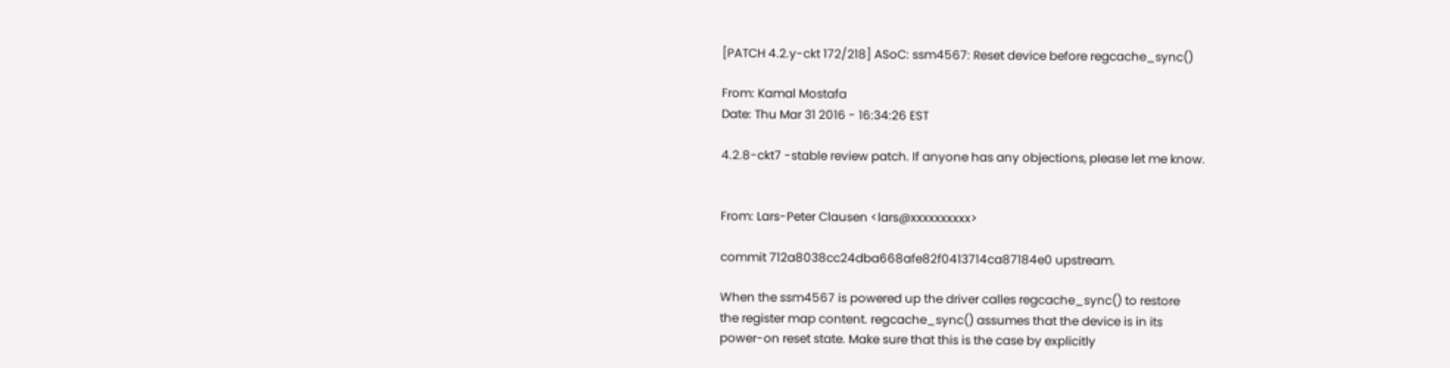[PATCH 4.2.y-ckt 172/218] ASoC: ssm4567: Reset device before regcache_sync()

From: Kamal Mostafa
Date: Thu Mar 31 2016 - 16:34:26 EST

4.2.8-ckt7 -stable review patch. If anyone has any objections, please let me know.


From: Lars-Peter Clausen <lars@xxxxxxxxxx>

commit 712a8038cc24dba668afe82f0413714ca87184e0 upstream.

When the ssm4567 is powered up the driver calles regcache_sync() to restore
the register map content. regcache_sync() assumes that the device is in its
power-on reset state. Make sure that this is the case by explicitly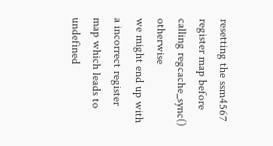resetting the ssm4567 register map before calling regcache_sync() otherwise
we might end up with a incorrect register map which leads to undefined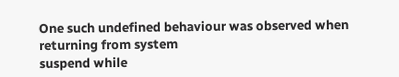One such undefined behaviour was observed when returning from system
suspend while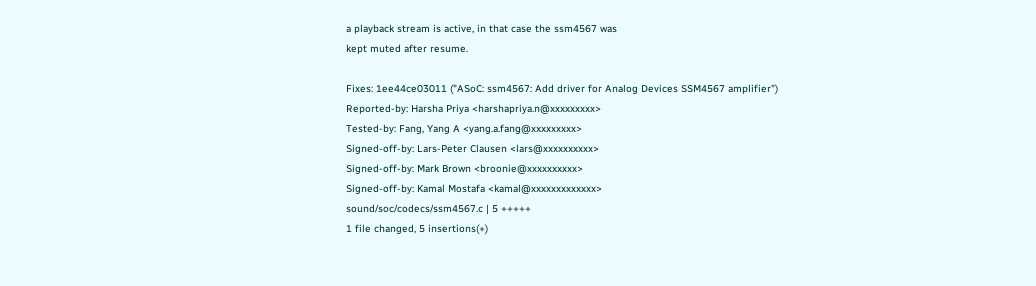a playback stream is active, in that case the ssm4567 was
kept muted after resume.

Fixes: 1ee44ce03011 ("ASoC: ssm4567: Add driver for Analog Devices SSM4567 amplifier")
Reported-by: Harsha Priya <harshapriya.n@xxxxxxxxx>
Tested-by: Fang, Yang A <yang.a.fang@xxxxxxxxx>
Signed-off-by: Lars-Peter Clausen <lars@xxxxxxxxxx>
Signed-off-by: Mark Brown <broonie@xxxxxxxxxx>
Signed-off-by: Kamal Mostafa <kamal@xxxxxxxxxxxxx>
sound/soc/codecs/ssm4567.c | 5 +++++
1 file changed, 5 insertions(+)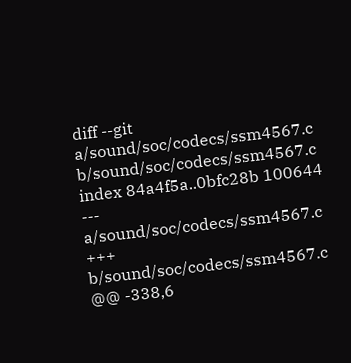diff --git a/sound/soc/codecs/ssm4567.c b/sound/soc/codecs/ssm4567.c
index 84a4f5a..0bfc28b 100644
--- a/sound/soc/codecs/ssm4567.c
+++ b/sound/soc/codecs/ssm4567.c
@@ -338,6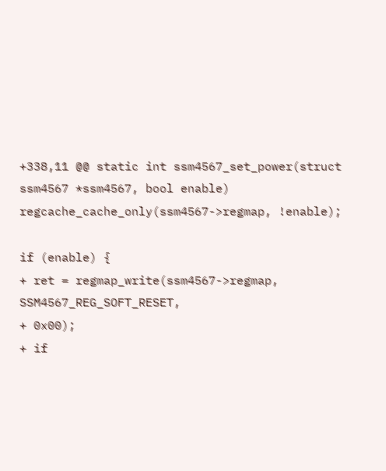+338,11 @@ static int ssm4567_set_power(struct ssm4567 *ssm4567, bool enable)
regcache_cache_only(ssm4567->regmap, !enable);

if (enable) {
+ ret = regmap_write(ssm4567->regmap, SSM4567_REG_SOFT_RESET,
+ 0x00);
+ if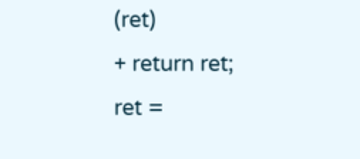(ret)
+ return ret;
ret =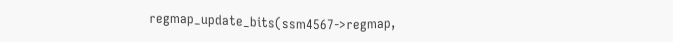regmap_update_bits(ssm4567->regmap,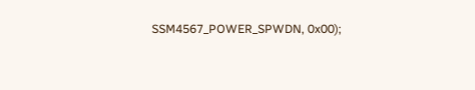SSM4567_POWER_SPWDN, 0x00);